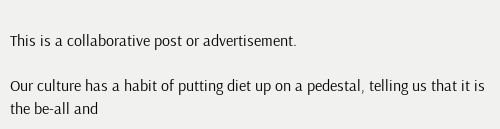This is a collaborative post or advertisement.

Our culture has a habit of putting diet up on a pedestal, telling us that it is the be-all and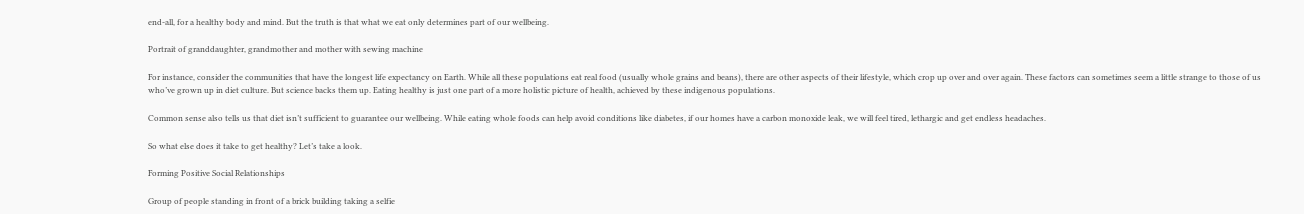end-all, for a healthy body and mind. But the truth is that what we eat only determines part of our wellbeing.

Portrait of granddaughter, grandmother and mother with sewing machine

For instance, consider the communities that have the longest life expectancy on Earth. While all these populations eat real food (usually whole grains and beans), there are other aspects of their lifestyle, which crop up over and over again. These factors can sometimes seem a little strange to those of us who’ve grown up in diet culture. But science backs them up. Eating healthy is just one part of a more holistic picture of health, achieved by these indigenous populations.

Common sense also tells us that diet isn’t sufficient to guarantee our wellbeing. While eating whole foods can help avoid conditions like diabetes, if our homes have a carbon monoxide leak, we will feel tired, lethargic and get endless headaches.

So what else does it take to get healthy? Let’s take a look.

Forming Positive Social Relationships

Group of people standing in front of a brick building taking a selfie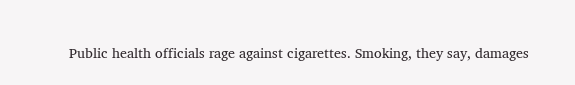Public health officials rage against cigarettes. Smoking, they say, damages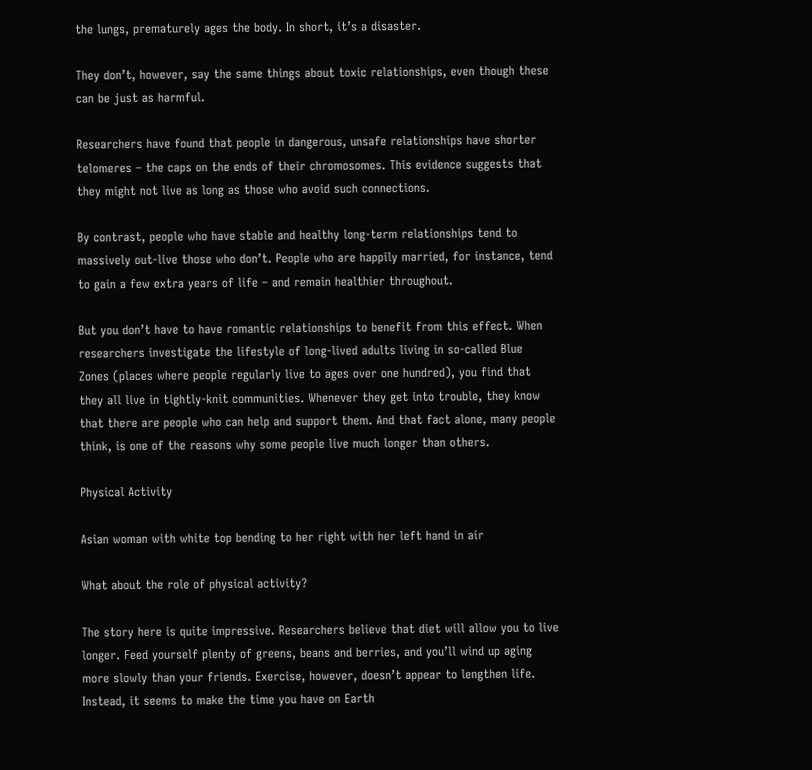the lungs, prematurely ages the body. In short, it’s a disaster.

They don’t, however, say the same things about toxic relationships, even though these can be just as harmful.

Researchers have found that people in dangerous, unsafe relationships have shorter telomeres – the caps on the ends of their chromosomes. This evidence suggests that they might not live as long as those who avoid such connections.

By contrast, people who have stable and healthy long-term relationships tend to massively out-live those who don’t. People who are happily married, for instance, tend to gain a few extra years of life – and remain healthier throughout.

But you don’t have to have romantic relationships to benefit from this effect. When researchers investigate the lifestyle of long-lived adults living in so-called Blue Zones (places where people regularly live to ages over one hundred), you find that they all live in tightly-knit communities. Whenever they get into trouble, they know that there are people who can help and support them. And that fact alone, many people think, is one of the reasons why some people live much longer than others.

Physical Activity

Asian woman with white top bending to her right with her left hand in air

What about the role of physical activity?

The story here is quite impressive. Researchers believe that diet will allow you to live longer. Feed yourself plenty of greens, beans and berries, and you’ll wind up aging more slowly than your friends. Exercise, however, doesn’t appear to lengthen life. Instead, it seems to make the time you have on Earth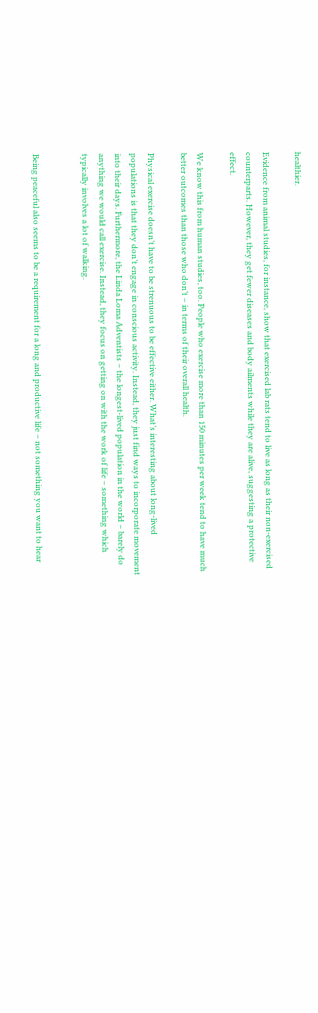healthier.

Evidence from animal studies, for instance, show that exercised lab rats tend to live as long as their non-exercised counterparts. However, they get fewer diseases and body ailments while they are alive, suggesting a protective effect.

We know this from human studies, too. People who exercise more than 150 minutes per week tend to have much better outcomes than those who don’t – in terms of their overall health.

Physical exercise doesn’t have to be strenuous to be effective either. What’s interesting about long-lived populations is that they don’t engage in conscious activity. Instead, they just find ways to incorporate movement into their days. Furthermore, the Linda Loma Adventists – the longest-lived population in the world – barely do anything we would call exercise. Instead, they focus on getting on with the work of life – something which typically involves a lot of walking.


Being peaceful also seems to be a requirement for a long and productive life – not something you want to hear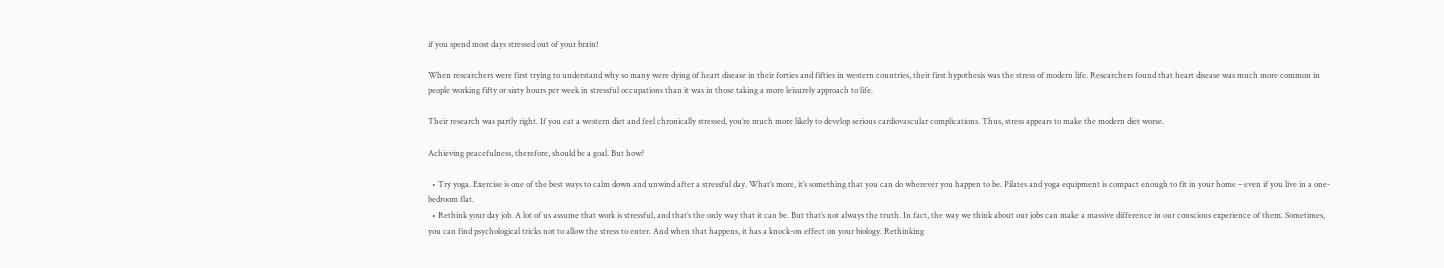if you spend most days stressed out of your brain!

When researchers were first trying to understand why so many were dying of heart disease in their forties and fifties in western countries, their first hypothesis was the stress of modern life. Researchers found that heart disease was much more common in people working fifty or sixty hours per week in stressful occupations than it was in those taking a more leisurely approach to life.

Their research was partly right. If you eat a western diet and feel chronically stressed, you’re much more likely to develop serious cardiovascular complications. Thus, stress appears to make the modern diet worse.

Achieving peacefulness, therefore, should be a goal. But how?

  • Try yoga. Exercise is one of the best ways to calm down and unwind after a stressful day. What’s more, it’s something that you can do wherever you happen to be. Pilates and yoga equipment is compact enough to fit in your home – even if you live in a one-bedroom flat.
  • Rethink your day job. A lot of us assume that work is stressful, and that’s the only way that it can be. But that’s not always the truth. In fact, the way we think about our jobs can make a massive difference in our conscious experience of them. Sometimes, you can find psychological tricks not to allow the stress to enter. And when that happens, it has a knock-on effect on your biology. Rethinking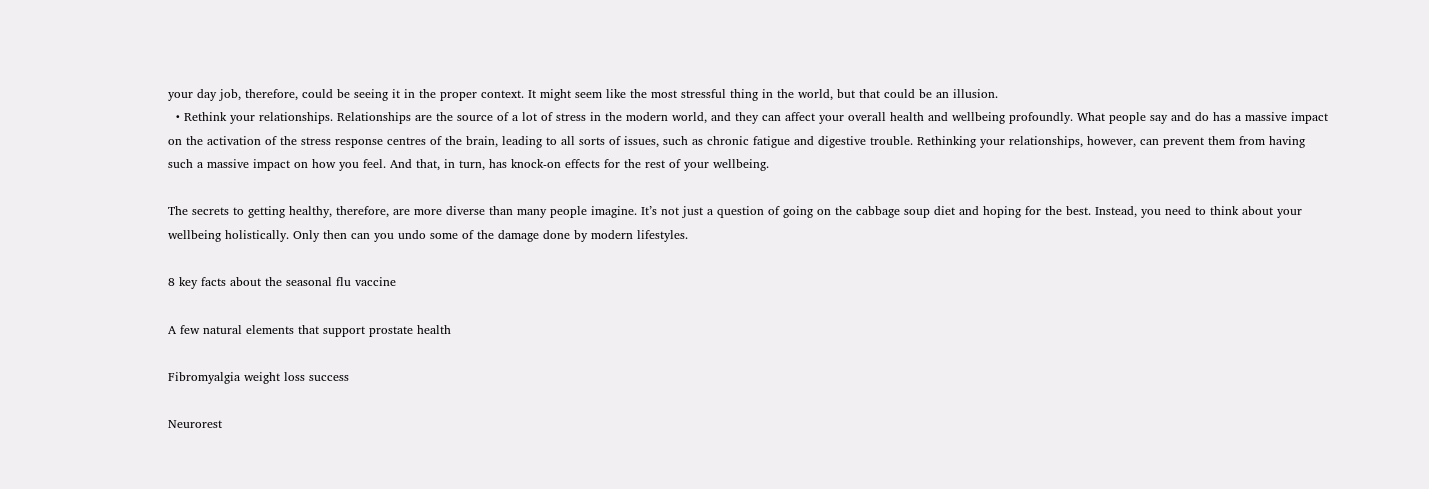your day job, therefore, could be seeing it in the proper context. It might seem like the most stressful thing in the world, but that could be an illusion.
  • Rethink your relationships. Relationships are the source of a lot of stress in the modern world, and they can affect your overall health and wellbeing profoundly. What people say and do has a massive impact on the activation of the stress response centres of the brain, leading to all sorts of issues, such as chronic fatigue and digestive trouble. Rethinking your relationships, however, can prevent them from having such a massive impact on how you feel. And that, in turn, has knock-on effects for the rest of your wellbeing.

The secrets to getting healthy, therefore, are more diverse than many people imagine. It’s not just a question of going on the cabbage soup diet and hoping for the best. Instead, you need to think about your wellbeing holistically. Only then can you undo some of the damage done by modern lifestyles.

8 key facts about the seasonal flu vaccine

A few natural elements that support prostate health

Fibromyalgia weight loss success

Neurorest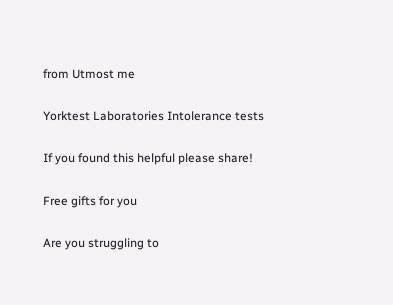from Utmost me

Yorktest Laboratories Intolerance tests

If you found this helpful please share!

Free gifts for you

Are you struggling to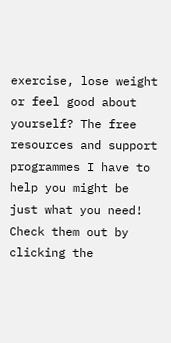exercise, lose weight or feel good about yourself? The free resources and support programmes I have to help you might be just what you need! Check them out by clicking the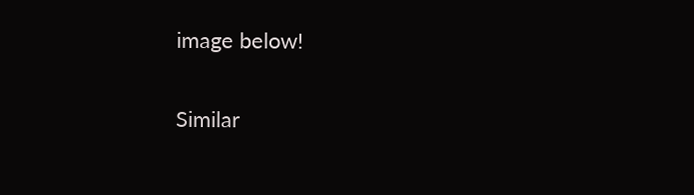image below!

Similar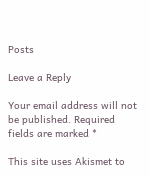Posts

Leave a Reply

Your email address will not be published. Required fields are marked *

This site uses Akismet to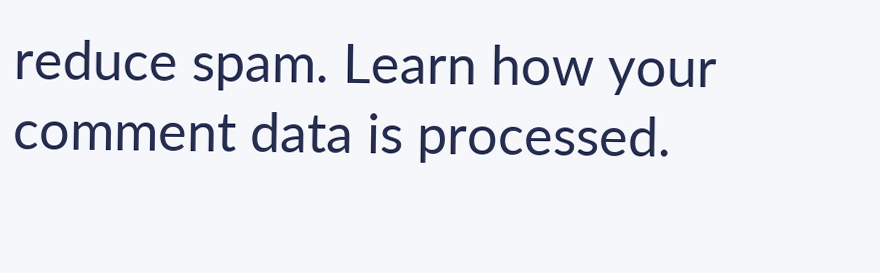reduce spam. Learn how your comment data is processed.